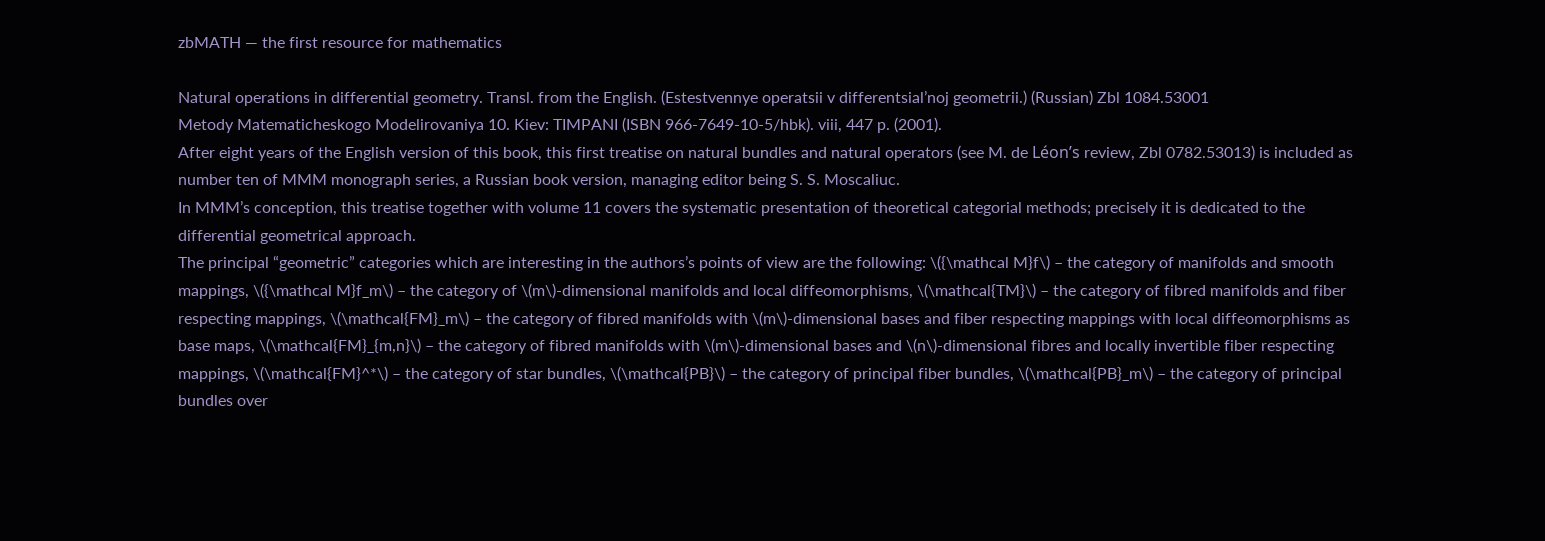zbMATH — the first resource for mathematics

Natural operations in differential geometry. Transl. from the English. (Estestvennye operatsii v differentsial’noj geometrii.) (Russian) Zbl 1084.53001
Metody Matematicheskogo Modelirovaniya 10. Kiev: TIMPANI (ISBN 966-7649-10-5/hbk). viii, 447 p. (2001).
After eight years of the English version of this book, this first treatise on natural bundles and natural operators (see M. de Léon’s review, Zbl 0782.53013) is included as number ten of MMM monograph series, a Russian book version, managing editor being S. S. Moscaliuc.
In MMM’s conception, this treatise together with volume 11 covers the systematic presentation of theoretical categorial methods; precisely it is dedicated to the differential geometrical approach.
The principal “geometric” categories which are interesting in the authors’s points of view are the following: \({\mathcal M}f\) – the category of manifolds and smooth mappings, \({\mathcal M}f_m\) – the category of \(m\)-dimensional manifolds and local diffeomorphisms, \(\mathcal{TM}\) – the category of fibred manifolds and fiber respecting mappings, \(\mathcal{FM}_m\) – the category of fibred manifolds with \(m\)-dimensional bases and fiber respecting mappings with local diffeomorphisms as base maps, \(\mathcal{FM}_{m,n}\) – the category of fibred manifolds with \(m\)-dimensional bases and \(n\)-dimensional fibres and locally invertible fiber respecting mappings, \(\mathcal{FM}^*\) – the category of star bundles, \(\mathcal{PB}\) – the category of principal fiber bundles, \(\mathcal{PB}_m\) – the category of principal bundles over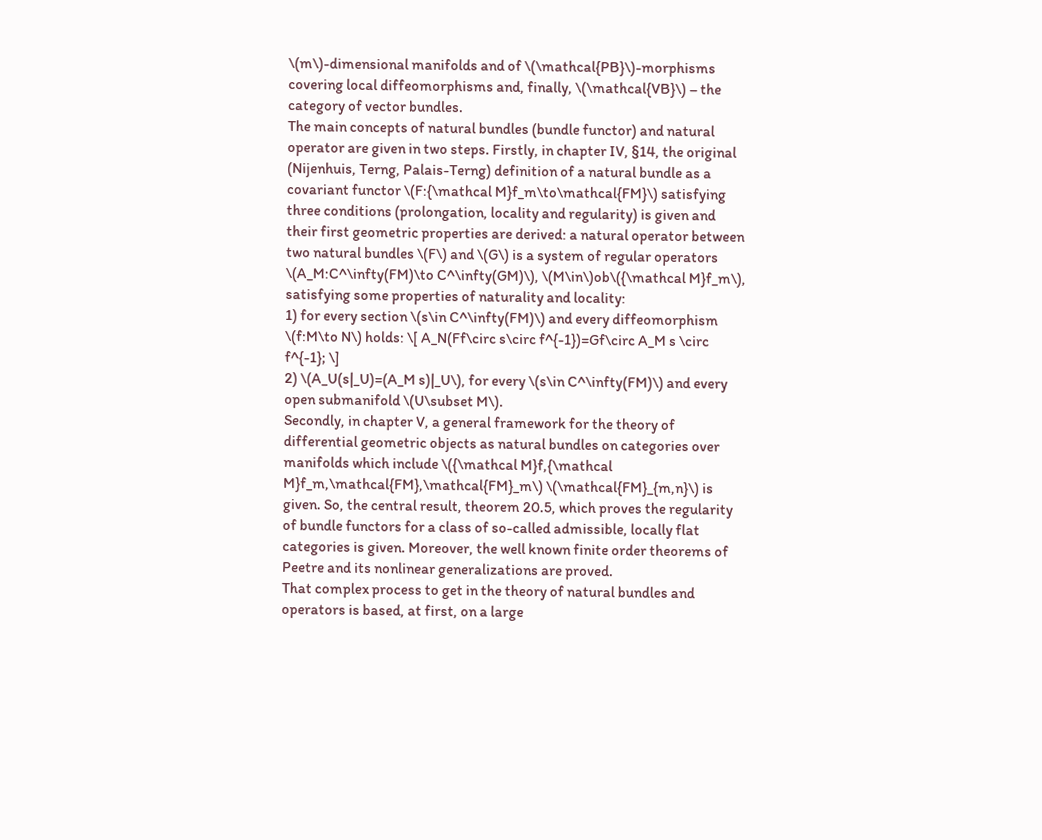\(m\)-dimensional manifolds and of \(\mathcal{PB}\)-morphisms covering local diffeomorphisms and, finally, \(\mathcal{VB}\) – the category of vector bundles.
The main concepts of natural bundles (bundle functor) and natural operator are given in two steps. Firstly, in chapter IV, §14, the original (Nijenhuis, Terng, Palais-Terng) definition of a natural bundle as a covariant functor \(F:{\mathcal M}f_m\to\mathcal{FM}\) satisfying three conditions (prolongation, locality and regularity) is given and their first geometric properties are derived: a natural operator between two natural bundles \(F\) and \(G\) is a system of regular operators \(A_M:C^\infty(FM)\to C^\infty(GM)\), \(M\in\)ob\({\mathcal M}f_m\), satisfying some properties of naturality and locality:
1) for every section \(s\in C^\infty(FM)\) and every diffeomorphism \(f:M\to N\) holds: \[ A_N(Ff\circ s\circ f^{-1})=Gf\circ A_M s \circ f^{-1}; \]
2) \(A_U(s|_U)=(A_M s)|_U\), for every \(s\in C^\infty(FM)\) and every open submanifold \(U\subset M\).
Secondly, in chapter V, a general framework for the theory of differential geometric objects as natural bundles on categories over manifolds which include \({\mathcal M}f,{\mathcal M}f_m,\mathcal{FM},\mathcal{FM}_m\) \(\mathcal{FM}_{m,n}\) is given. So, the central result, theorem 20.5, which proves the regularity of bundle functors for a class of so-called admissible, locally flat categories is given. Moreover, the well known finite order theorems of Peetre and its nonlinear generalizations are proved.
That complex process to get in the theory of natural bundles and operators is based, at first, on a large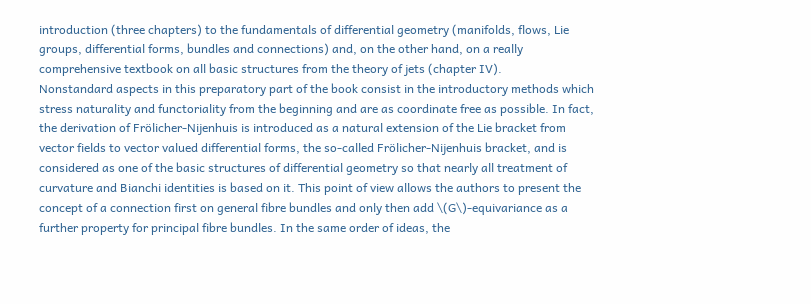introduction (three chapters) to the fundamentals of differential geometry (manifolds, flows, Lie groups, differential forms, bundles and connections) and, on the other hand, on a really comprehensive textbook on all basic structures from the theory of jets (chapter IV).
Nonstandard aspects in this preparatory part of the book consist in the introductory methods which stress naturality and functoriality from the beginning and are as coordinate free as possible. In fact, the derivation of Frölicher-Nijenhuis is introduced as a natural extension of the Lie bracket from vector fields to vector valued differential forms, the so-called Frölicher-Nijenhuis bracket, and is considered as one of the basic structures of differential geometry so that nearly all treatment of curvature and Bianchi identities is based on it. This point of view allows the authors to present the concept of a connection first on general fibre bundles and only then add \(G\)-equivariance as a further property for principal fibre bundles. In the same order of ideas, the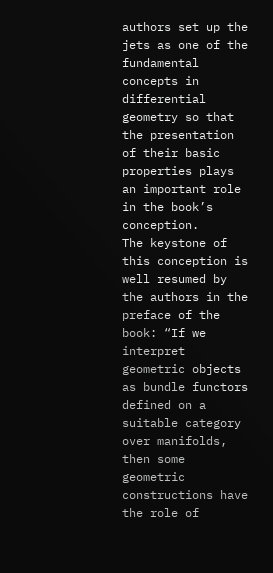authors set up the jets as one of the fundamental concepts in differential geometry so that the presentation of their basic properties plays an important role in the book’s conception.
The keystone of this conception is well resumed by the authors in the preface of the book: “If we interpret geometric objects as bundle functors defined on a suitable category over manifolds, then some geometric constructions have the role of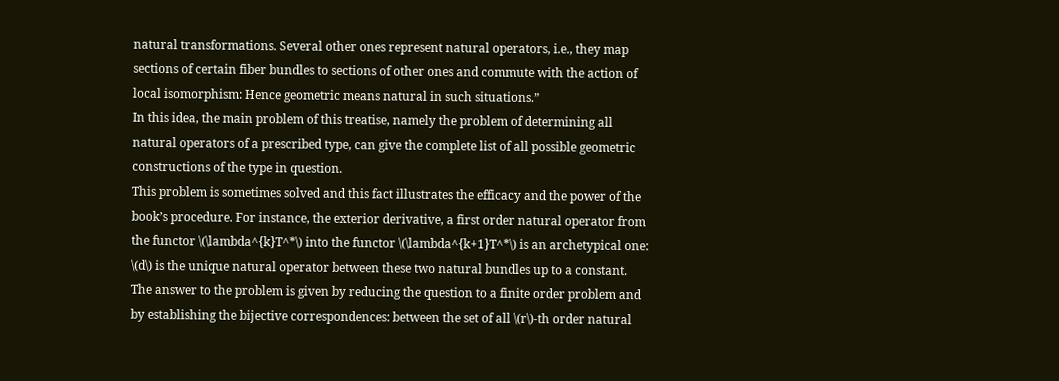natural transformations. Several other ones represent natural operators, i.e., they map sections of certain fiber bundles to sections of other ones and commute with the action of local isomorphism: Hence geometric means natural in such situations.”
In this idea, the main problem of this treatise, namely the problem of determining all natural operators of a prescribed type, can give the complete list of all possible geometric constructions of the type in question.
This problem is sometimes solved and this fact illustrates the efficacy and the power of the book’s procedure. For instance, the exterior derivative, a first order natural operator from the functor \(\lambda^{k}T^*\) into the functor \(\lambda^{k+1}T^*\) is an archetypical one: \(d\) is the unique natural operator between these two natural bundles up to a constant.
The answer to the problem is given by reducing the question to a finite order problem and by establishing the bijective correspondences: between the set of all \(r\)-th order natural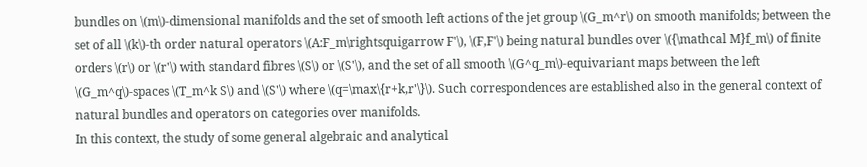bundles on \(m\)-dimensional manifolds and the set of smooth left actions of the jet group \(G_m^r\) on smooth manifolds; between the set of all \(k\)-th order natural operators \(A:F_m\rightsquigarrow F'\), \(F,F'\) being natural bundles over \({\mathcal M}f_m\) of finite orders \(r\) or \(r'\) with standard fibres \(S\) or \(S'\), and the set of all smooth \(G^q_m\)-equivariant maps between the left \(G_m^q\)-spaces \(T_m^k S\) and \(S'\) where \(q=\max\{r+k,r'\}\). Such correspondences are established also in the general context of natural bundles and operators on categories over manifolds.
In this context, the study of some general algebraic and analytical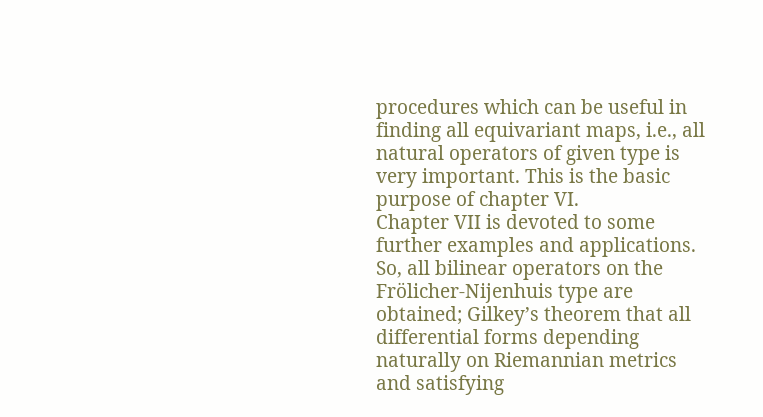procedures which can be useful in finding all equivariant maps, i.e., all natural operators of given type is very important. This is the basic purpose of chapter VI.
Chapter VII is devoted to some further examples and applications. So, all bilinear operators on the Frölicher-Nijenhuis type are obtained; Gilkey’s theorem that all differential forms depending naturally on Riemannian metrics and satisfying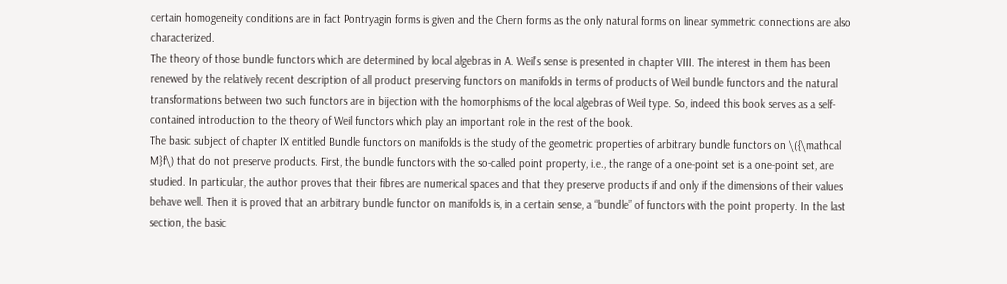certain homogeneity conditions are in fact Pontryagin forms is given and the Chern forms as the only natural forms on linear symmetric connections are also characterized.
The theory of those bundle functors which are determined by local algebras in A. Weil’s sense is presented in chapter VIII. The interest in them has been renewed by the relatively recent description of all product preserving functors on manifolds in terms of products of Weil bundle functors and the natural transformations between two such functors are in bijection with the homorphisms of the local algebras of Weil type. So, indeed this book serves as a self-contained introduction to the theory of Weil functors which play an important role in the rest of the book.
The basic subject of chapter IX entitled Bundle functors on manifolds is the study of the geometric properties of arbitrary bundle functors on \({\mathcal M}f\) that do not preserve products. First, the bundle functors with the so-called point property, i.e., the range of a one-point set is a one-point set, are studied. In particular, the author proves that their fibres are numerical spaces and that they preserve products if and only if the dimensions of their values behave well. Then it is proved that an arbitrary bundle functor on manifolds is, in a certain sense, a “bundle” of functors with the point property. In the last section, the basic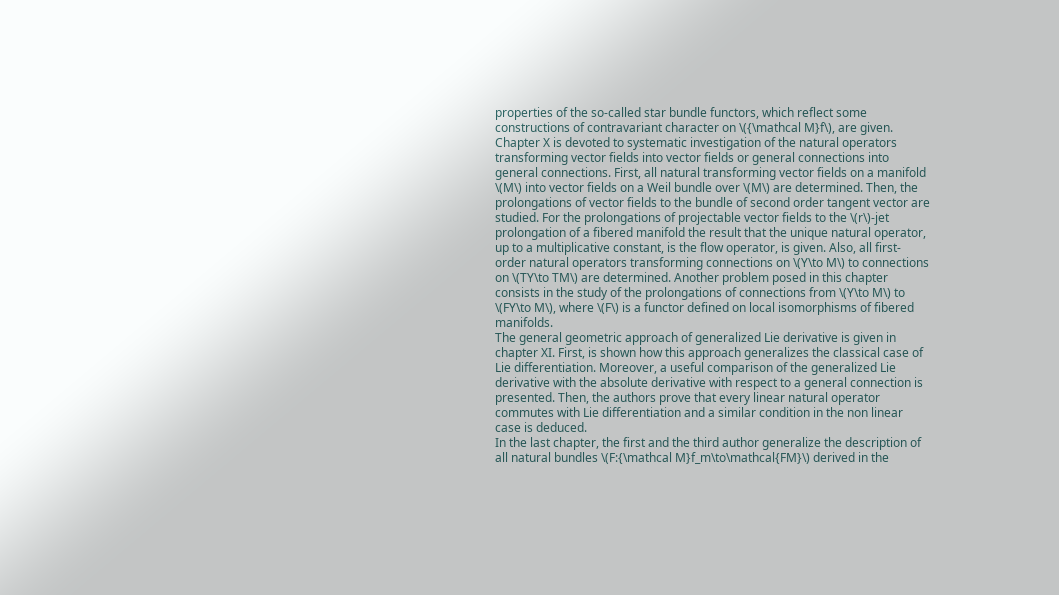properties of the so-called star bundle functors, which reflect some constructions of contravariant character on \({\mathcal M}f\), are given.
Chapter X is devoted to systematic investigation of the natural operators transforming vector fields into vector fields or general connections into general connections. First, all natural transforming vector fields on a manifold \(M\) into vector fields on a Weil bundle over \(M\) are determined. Then, the prolongations of vector fields to the bundle of second order tangent vector are studied. For the prolongations of projectable vector fields to the \(r\)-jet prolongation of a fibered manifold the result that the unique natural operator, up to a multiplicative constant, is the flow operator, is given. Also, all first-order natural operators transforming connections on \(Y\to M\) to connections on \(TY\to TM\) are determined. Another problem posed in this chapter consists in the study of the prolongations of connections from \(Y\to M\) to \(FY\to M\), where \(F\) is a functor defined on local isomorphisms of fibered manifolds.
The general geometric approach of generalized Lie derivative is given in chapter XI. First, is shown how this approach generalizes the classical case of Lie differentiation. Moreover, a useful comparison of the generalized Lie derivative with the absolute derivative with respect to a general connection is presented. Then, the authors prove that every linear natural operator commutes with Lie differentiation and a similar condition in the non linear case is deduced.
In the last chapter, the first and the third author generalize the description of all natural bundles \(F:{\mathcal M}f_m\to\mathcal{FM}\) derived in the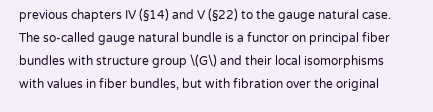previous chapters IV (§14) and V (§22) to the gauge natural case. The so-called gauge natural bundle is a functor on principal fiber bundles with structure group \(G\) and their local isomorphisms with values in fiber bundles, but with fibration over the original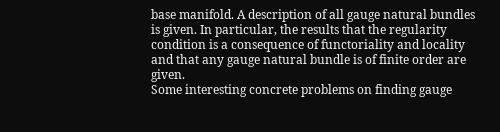base manifold. A description of all gauge natural bundles is given. In particular, the results that the regularity condition is a consequence of functoriality and locality and that any gauge natural bundle is of finite order are given.
Some interesting concrete problems on finding gauge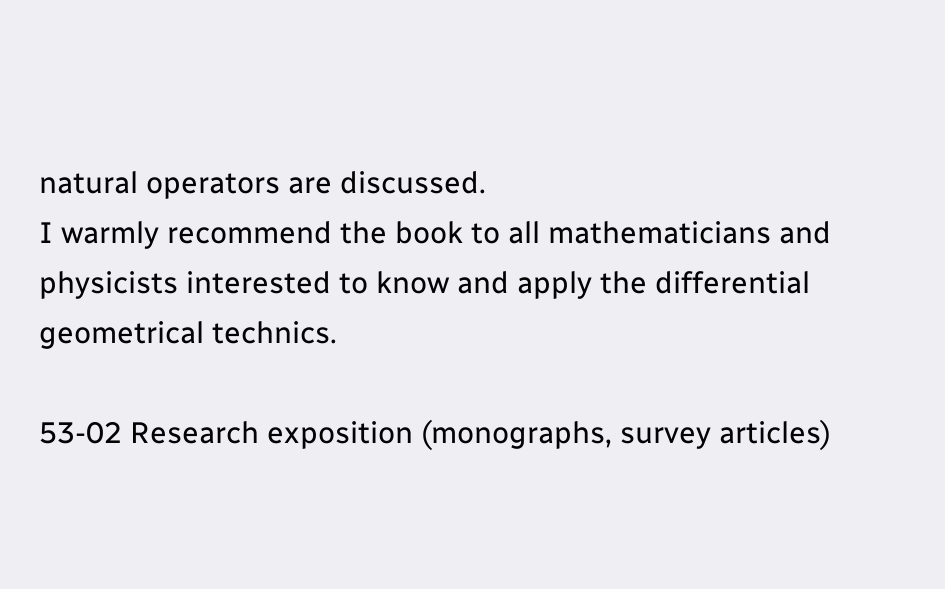natural operators are discussed.
I warmly recommend the book to all mathematicians and physicists interested to know and apply the differential geometrical technics.

53-02 Research exposition (monographs, survey articles)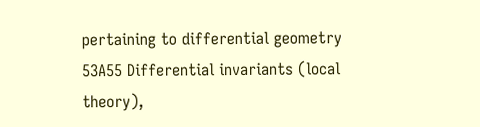pertaining to differential geometry
53A55 Differential invariants (local theory),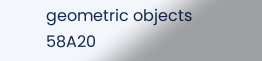geometric objects
58A20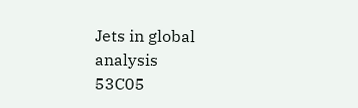Jets in global analysis
53C05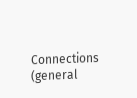Connections (general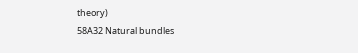theory)
58A32 Natural bundles